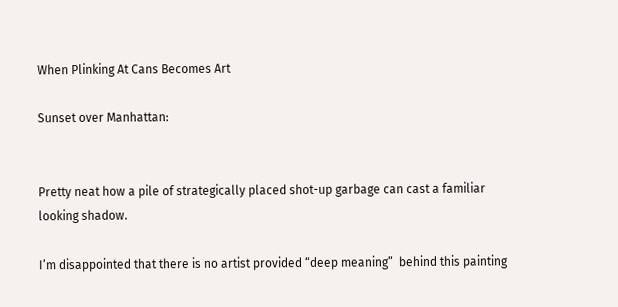When Plinking At Cans Becomes Art

Sunset over Manhattan:


Pretty neat how a pile of strategically placed shot-up garbage can cast a familiar looking shadow.

I’m disappointed that there is no artist provided “deep meaning”  behind this painting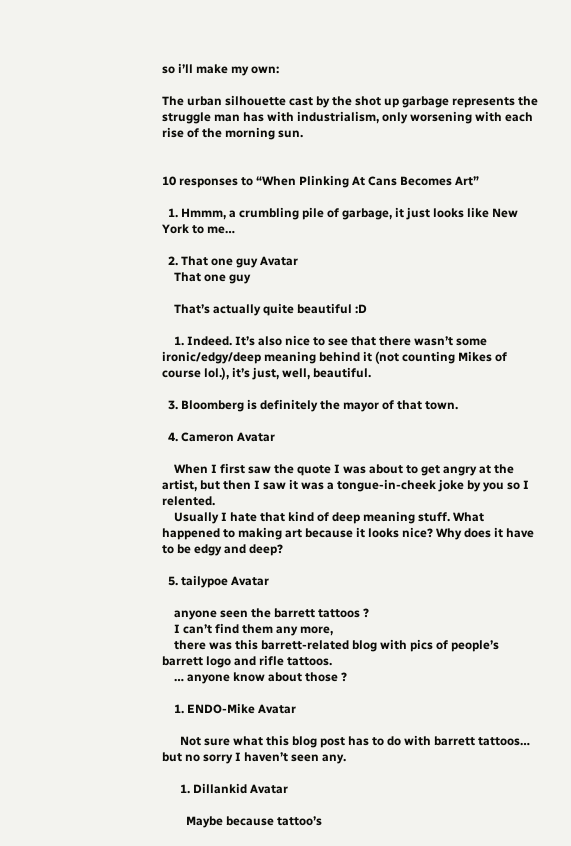so i’ll make my own:

The urban silhouette cast by the shot up garbage represents the struggle man has with industrialism, only worsening with each rise of the morning sun.


10 responses to “When Plinking At Cans Becomes Art”

  1. Hmmm, a crumbling pile of garbage, it just looks like New York to me…

  2. That one guy Avatar
    That one guy

    That’s actually quite beautiful :D

    1. Indeed. It’s also nice to see that there wasn’t some ironic/edgy/deep meaning behind it (not counting Mikes of course lol.), it’s just, well, beautiful.

  3. Bloomberg is definitely the mayor of that town.

  4. Cameron Avatar

    When I first saw the quote I was about to get angry at the artist, but then I saw it was a tongue-in-cheek joke by you so I relented.
    Usually I hate that kind of deep meaning stuff. What happened to making art because it looks nice? Why does it have to be edgy and deep?

  5. tailypoe Avatar

    anyone seen the barrett tattoos ?
    I can’t find them any more,
    there was this barrett-related blog with pics of people’s barrett logo and rifle tattoos.
    … anyone know about those ?

    1. ENDO-Mike Avatar

      Not sure what this blog post has to do with barrett tattoos… but no sorry I haven’t seen any.

      1. Dillankid Avatar

        Maybe because tattoo’s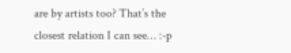are by artists too? That’s the closest relation I can see… :-p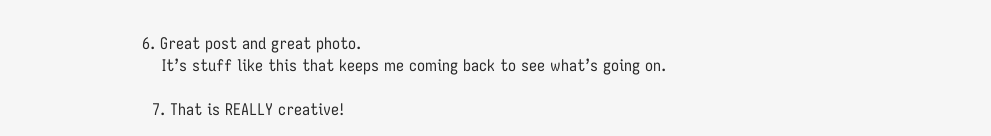6. Great post and great photo.
    It’s stuff like this that keeps me coming back to see what’s going on.

  7. That is REALLY creative!